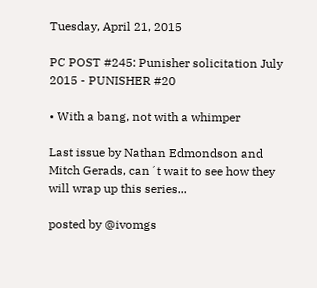Tuesday, April 21, 2015

PC POST #245: Punisher solicitation July 2015 - PUNISHER #20

• With a bang, not with a whimper

Last issue by Nathan Edmondson and Mitch Gerads, can´t wait to see how they will wrap up this series...

posted by @ivomgs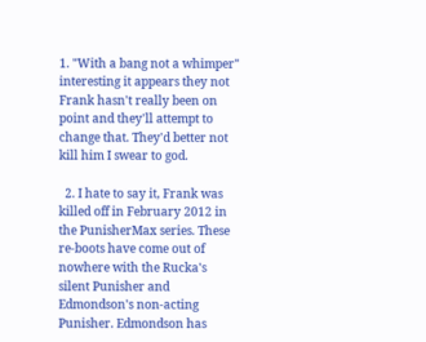1. "With a bang not a whimper" interesting it appears they not Frank hasn't really been on point and they'll attempt to change that. They'd better not kill him I swear to god.

  2. I hate to say it, Frank was killed off in February 2012 in the PunisherMax series. These re-boots have come out of nowhere with the Rucka's silent Punisher and Edmondson's non-acting Punisher. Edmondson has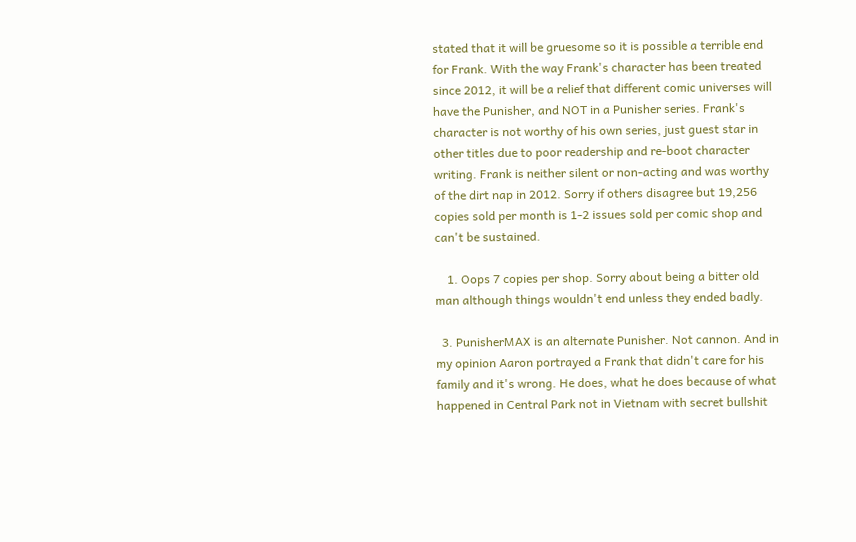stated that it will be gruesome so it is possible a terrible end for Frank. With the way Frank's character has been treated since 2012, it will be a relief that different comic universes will have the Punisher, and NOT in a Punisher series. Frank's character is not worthy of his own series, just guest star in other titles due to poor readership and re-boot character writing. Frank is neither silent or non-acting and was worthy of the dirt nap in 2012. Sorry if others disagree but 19,256 copies sold per month is 1-2 issues sold per comic shop and can't be sustained.

    1. Oops 7 copies per shop. Sorry about being a bitter old man although things wouldn't end unless they ended badly.

  3. PunisherMAX is an alternate Punisher. Not cannon. And in my opinion Aaron portrayed a Frank that didn't care for his family and it's wrong. He does, what he does because of what happened in Central Park not in Vietnam with secret bullshit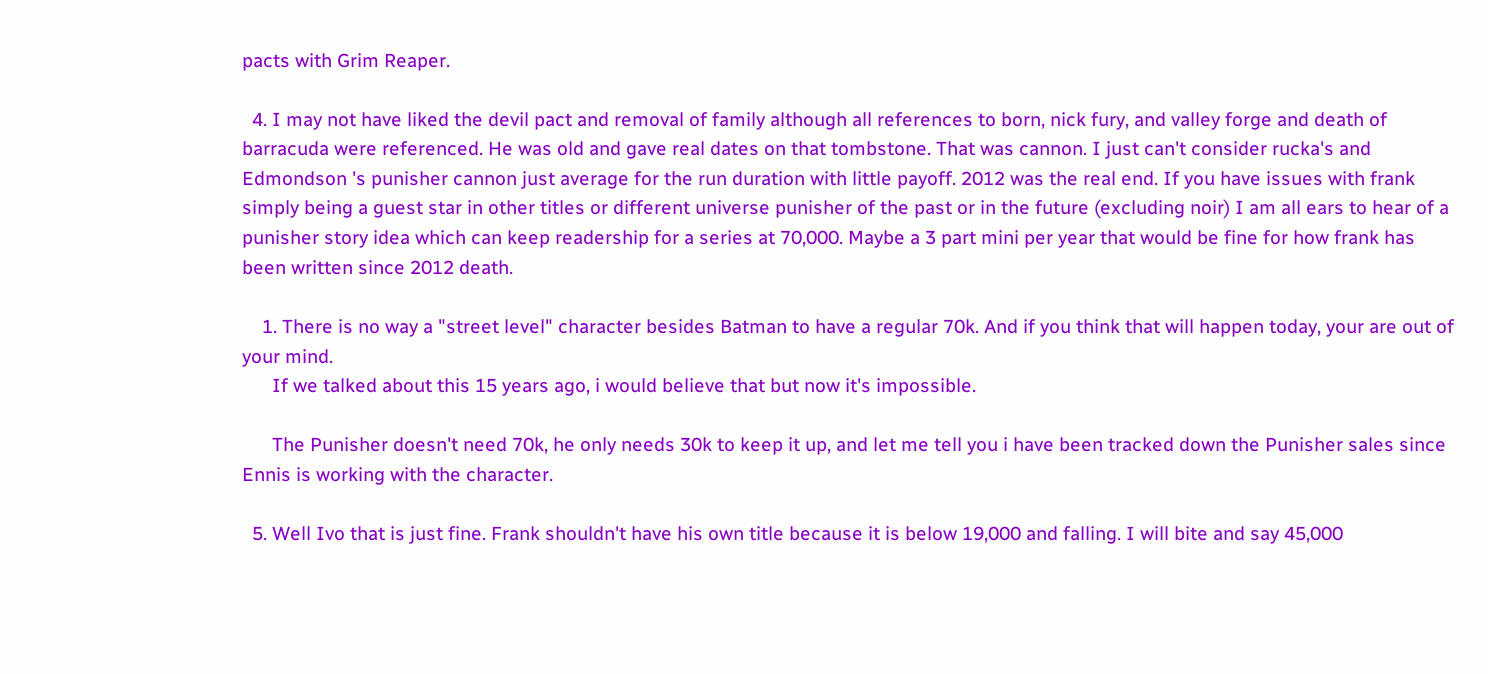pacts with Grim Reaper.

  4. I may not have liked the devil pact and removal of family although all references to born, nick fury, and valley forge and death of barracuda were referenced. He was old and gave real dates on that tombstone. That was cannon. I just can't consider rucka's and Edmondson 's punisher cannon just average for the run duration with little payoff. 2012 was the real end. If you have issues with frank simply being a guest star in other titles or different universe punisher of the past or in the future (excluding noir) I am all ears to hear of a punisher story idea which can keep readership for a series at 70,000. Maybe a 3 part mini per year that would be fine for how frank has been written since 2012 death.

    1. There is no way a "street level" character besides Batman to have a regular 70k. And if you think that will happen today, your are out of your mind.
      If we talked about this 15 years ago, i would believe that but now it's impossible.

      The Punisher doesn't need 70k, he only needs 30k to keep it up, and let me tell you i have been tracked down the Punisher sales since Ennis is working with the character.

  5. Well Ivo that is just fine. Frank shouldn't have his own title because it is below 19,000 and falling. I will bite and say 45,000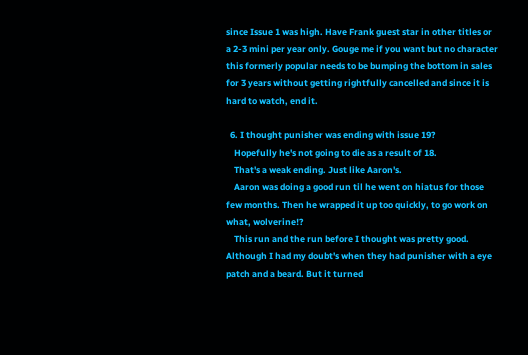since Issue 1 was high. Have Frank guest star in other titles or a 2-3 mini per year only. Gouge me if you want but no character this formerly popular needs to be bumping the bottom in sales for 3 years without getting rightfully cancelled and since it is hard to watch, end it.

  6. I thought punisher was ending with issue 19?
    Hopefully he's not going to die as a result of 18.
    That's a weak ending. Just like Aaron's.
    Aaron was doing a good run til he went on hiatus for those few months. Then he wrapped it up too quickly, to go work on what, wolverine!?
    This run and the run before I thought was pretty good. Although I had my doubt's when they had punisher with a eye patch and a beard. But it turned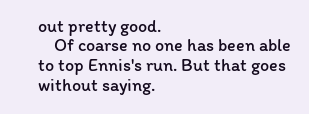out pretty good.
    Of coarse no one has been able to top Ennis's run. But that goes without saying.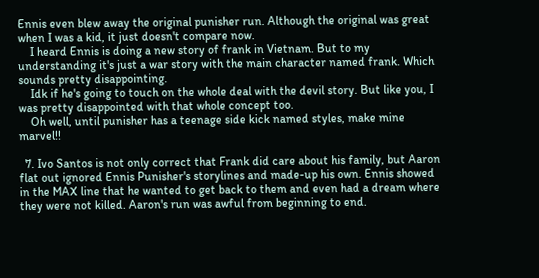Ennis even blew away the original punisher run. Although the original was great when I was a kid, it just doesn't compare now.
    I heard Ennis is doing a new story of frank in Vietnam. But to my understanding it's just a war story with the main character named frank. Which sounds pretty disappointing.
    Idk if he's going to touch on the whole deal with the devil story. But like you, I was pretty disappointed with that whole concept too.
    Oh well, until punisher has a teenage side kick named styles, make mine marvel!!

  7. Ivo Santos is not only correct that Frank did care about his family, but Aaron flat out ignored Ennis Punisher's storylines and made-up his own. Ennis showed in the MAX line that he wanted to get back to them and even had a dream where they were not killed. Aaron's run was awful from beginning to end.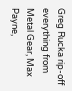Greg Rucka rip-off everything from Metal Gear, Max Payne,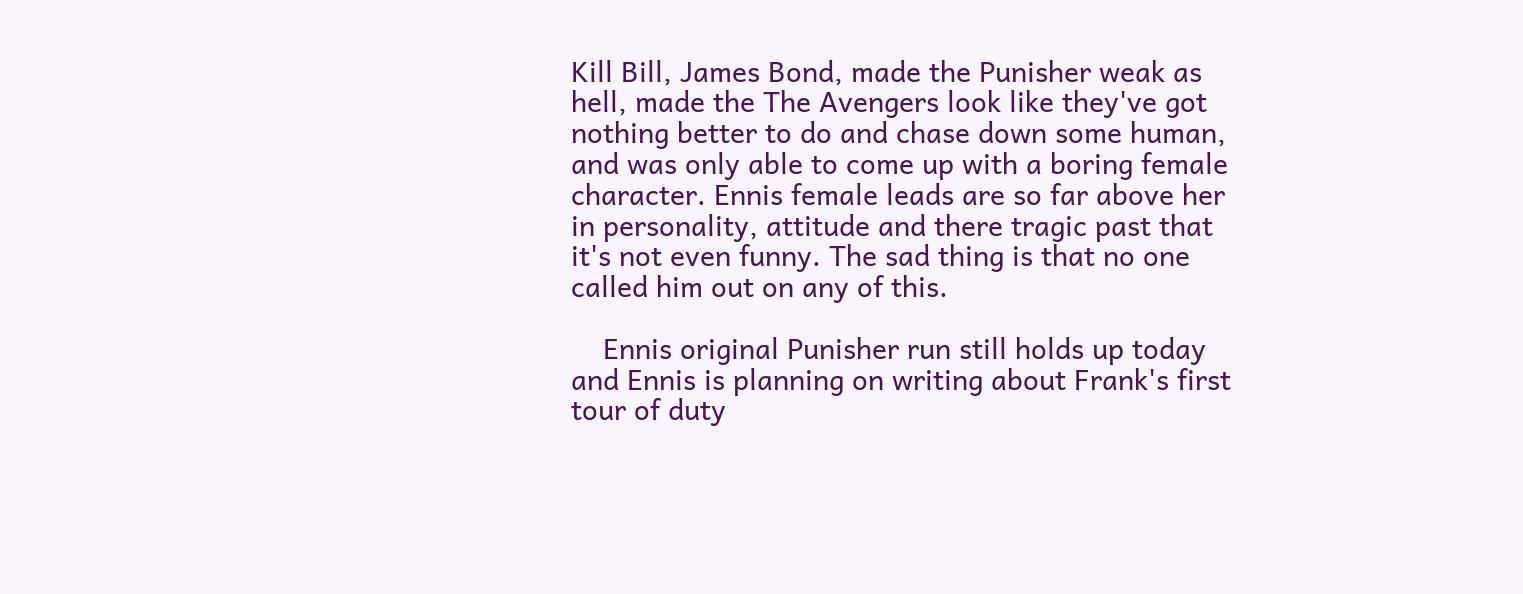Kill Bill, James Bond, made the Punisher weak as hell, made the The Avengers look like they've got nothing better to do and chase down some human, and was only able to come up with a boring female character. Ennis female leads are so far above her in personality, attitude and there tragic past that it's not even funny. The sad thing is that no one called him out on any of this.

    Ennis original Punisher run still holds up today and Ennis is planning on writing about Frank's first tour of duty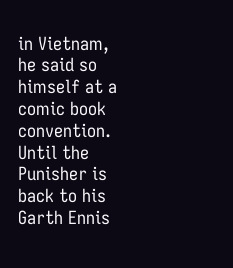in Vietnam, he said so himself at a comic book convention. Until the Punisher is back to his Garth Ennis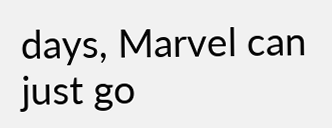days, Marvel can just go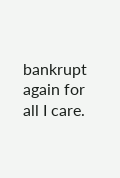bankrupt again for all I care.